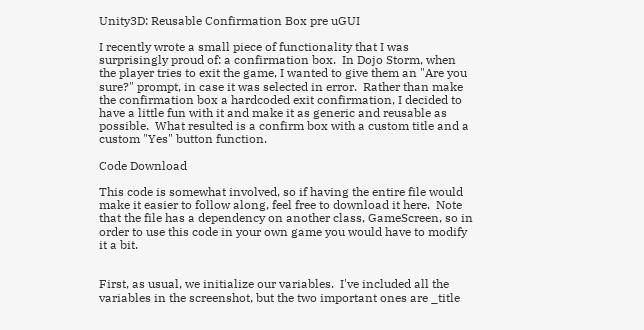Unity3D: Reusable Confirmation Box pre uGUI

I recently wrote a small piece of functionality that I was surprisingly proud of: a confirmation box.  In Dojo Storm, when the player tries to exit the game, I wanted to give them an "Are you sure?" prompt, in case it was selected in error.  Rather than make the confirmation box a hardcoded exit confirmation, I decided to have a little fun with it and make it as generic and reusable as possible.  What resulted is a confirm box with a custom title and a custom "Yes" button function.

Code Download

This code is somewhat involved, so if having the entire file would make it easier to follow along, feel free to download it here.  Note that the file has a dependency on another class, GameScreen, so in order to use this code in your own game you would have to modify it a bit.


First, as usual, we initialize our variables.  I've included all the variables in the screenshot, but the two important ones are _title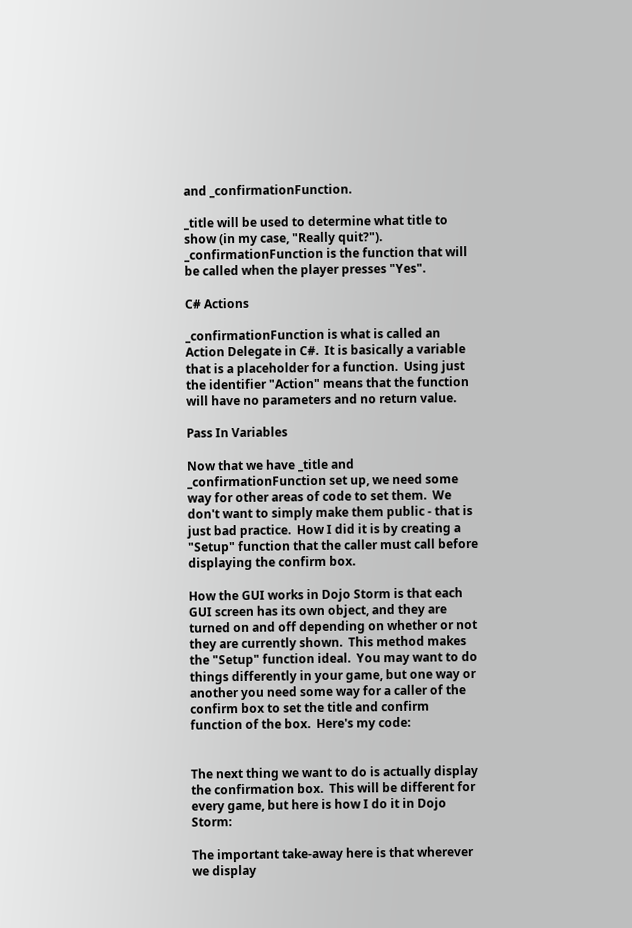and _confirmationFunction.

_title will be used to determine what title to show (in my case, "Really quit?").  _confirmationFunction is the function that will be called when the player presses "Yes".

C# Actions

_confirmationFunction is what is called an Action Delegate in C#.  It is basically a variable that is a placeholder for a function.  Using just the identifier "Action" means that the function will have no parameters and no return value.

Pass In Variables

Now that we have _title and _confirmationFunction set up, we need some way for other areas of code to set them.  We don't want to simply make them public - that is just bad practice.  How I did it is by creating a "Setup" function that the caller must call before displaying the confirm box.

How the GUI works in Dojo Storm is that each GUI screen has its own object, and they are turned on and off depending on whether or not they are currently shown.  This method makes the "Setup" function ideal.  You may want to do things differently in your game, but one way or another you need some way for a caller of the confirm box to set the title and confirm function of the box.  Here's my code:


The next thing we want to do is actually display the confirmation box.  This will be different for every game, but here is how I do it in Dojo Storm:

The important take-away here is that wherever we display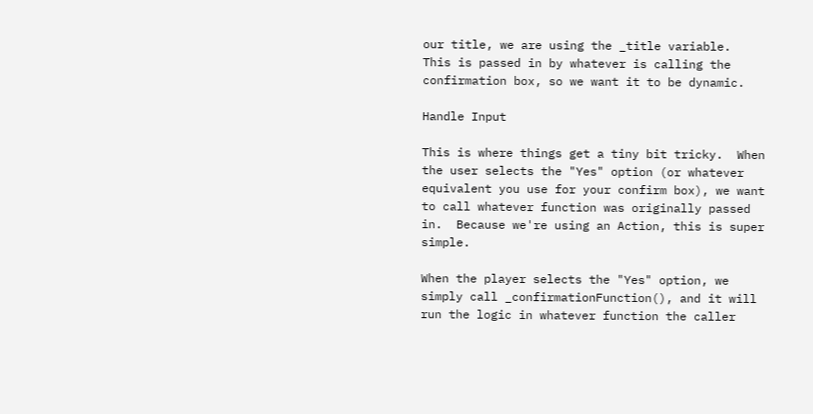our title, we are using the _title variable.  This is passed in by whatever is calling the confirmation box, so we want it to be dynamic.

Handle Input

This is where things get a tiny bit tricky.  When the user selects the "Yes" option (or whatever equivalent you use for your confirm box), we want to call whatever function was originally passed in.  Because we're using an Action, this is super simple.

When the player selects the "Yes" option, we simply call _confirmationFunction(), and it will run the logic in whatever function the caller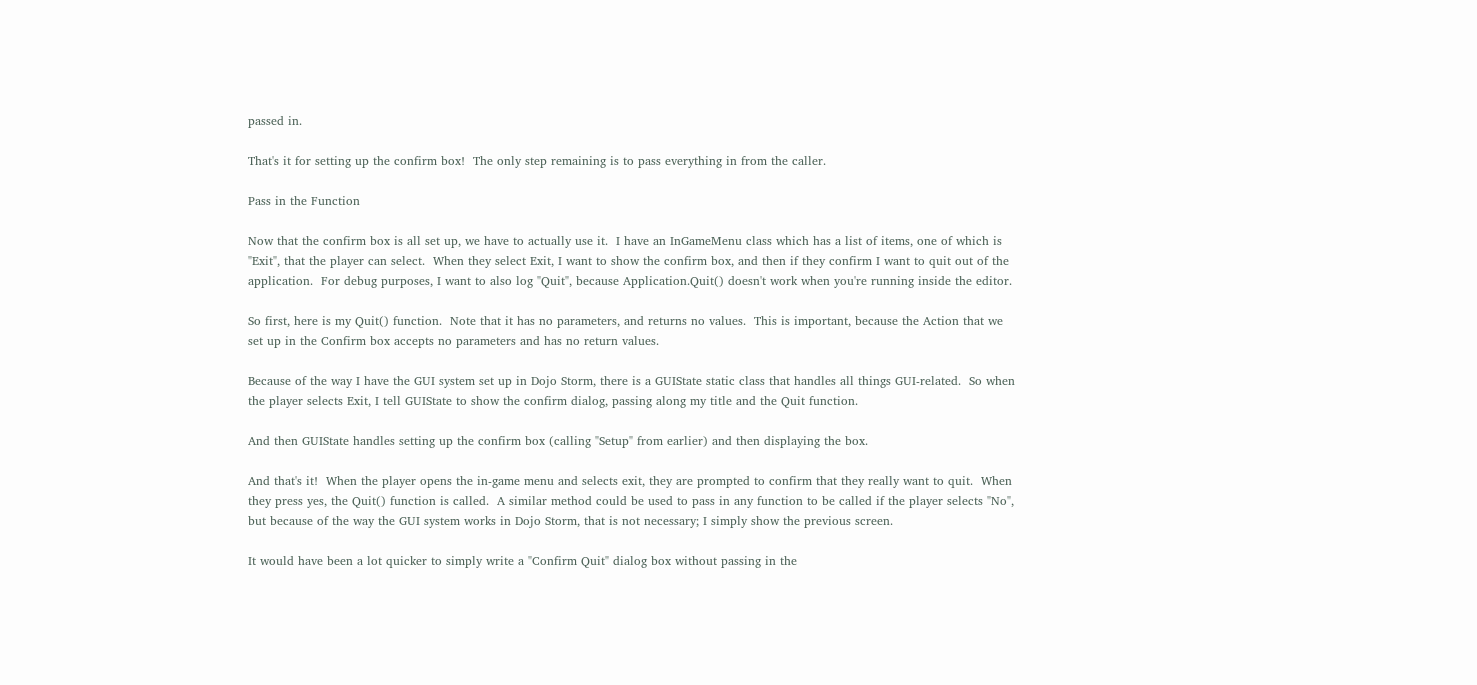passed in.

That's it for setting up the confirm box!  The only step remaining is to pass everything in from the caller.

Pass in the Function

Now that the confirm box is all set up, we have to actually use it.  I have an InGameMenu class which has a list of items, one of which is "Exit", that the player can select.  When they select Exit, I want to show the confirm box, and then if they confirm I want to quit out of the application.  For debug purposes, I want to also log "Quit", because Application.Quit() doesn't work when you're running inside the editor.

So first, here is my Quit() function.  Note that it has no parameters, and returns no values.  This is important, because the Action that we set up in the Confirm box accepts no parameters and has no return values.

Because of the way I have the GUI system set up in Dojo Storm, there is a GUIState static class that handles all things GUI-related.  So when the player selects Exit, I tell GUIState to show the confirm dialog, passing along my title and the Quit function.

And then GUIState handles setting up the confirm box (calling "Setup" from earlier) and then displaying the box.

And that's it!  When the player opens the in-game menu and selects exit, they are prompted to confirm that they really want to quit.  When they press yes, the Quit() function is called.  A similar method could be used to pass in any function to be called if the player selects "No", but because of the way the GUI system works in Dojo Storm, that is not necessary; I simply show the previous screen.

It would have been a lot quicker to simply write a "Confirm Quit" dialog box without passing in the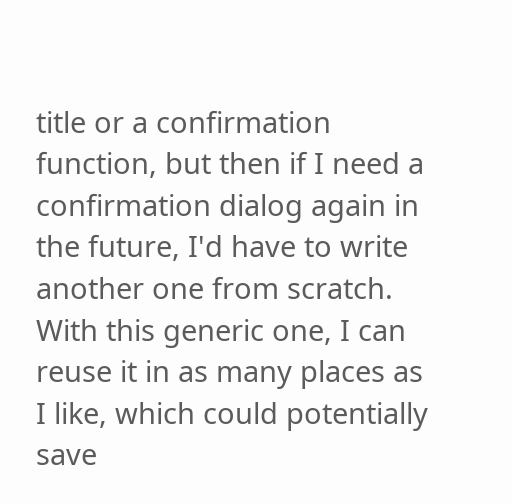title or a confirmation function, but then if I need a confirmation dialog again in the future, I'd have to write another one from scratch.  With this generic one, I can reuse it in as many places as I like, which could potentially save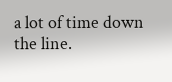a lot of time down the line.